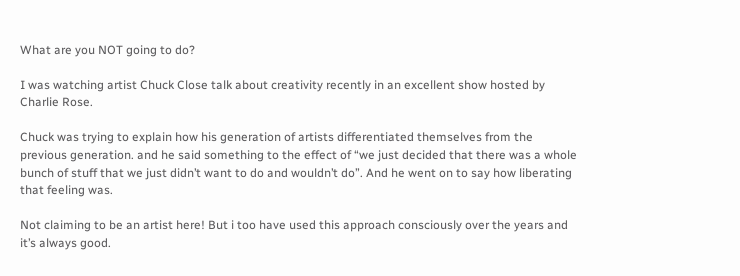What are you NOT going to do?

I was watching artist Chuck Close talk about creativity recently in an excellent show hosted by Charlie Rose.

Chuck was trying to explain how his generation of artists differentiated themselves from the previous generation. and he said something to the effect of “we just decided that there was a whole bunch of stuff that we just didn’t want to do and wouldn’t do”. And he went on to say how liberating that feeling was.

Not claiming to be an artist here! But i too have used this approach consciously over the years and it’s always good.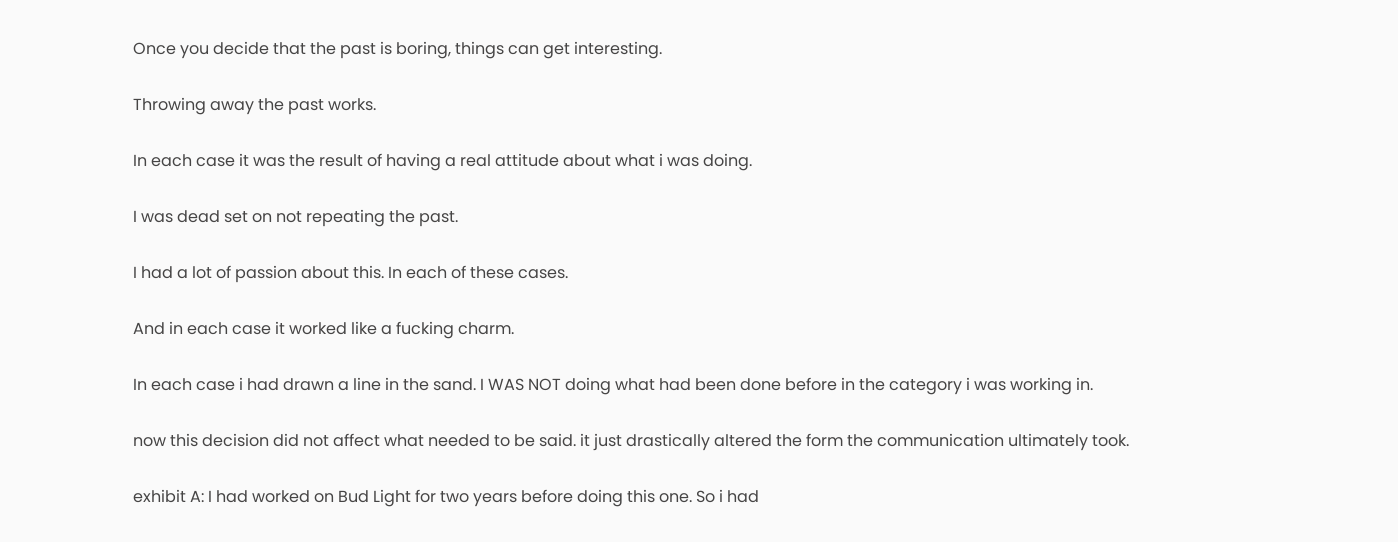Once you decide that the past is boring, things can get interesting.

Throwing away the past works.

In each case it was the result of having a real attitude about what i was doing.

I was dead set on not repeating the past.

I had a lot of passion about this. In each of these cases.

And in each case it worked like a fucking charm.

In each case i had drawn a line in the sand. I WAS NOT doing what had been done before in the category i was working in.

now this decision did not affect what needed to be said. it just drastically altered the form the communication ultimately took.

exhibit A: I had worked on Bud Light for two years before doing this one. So i had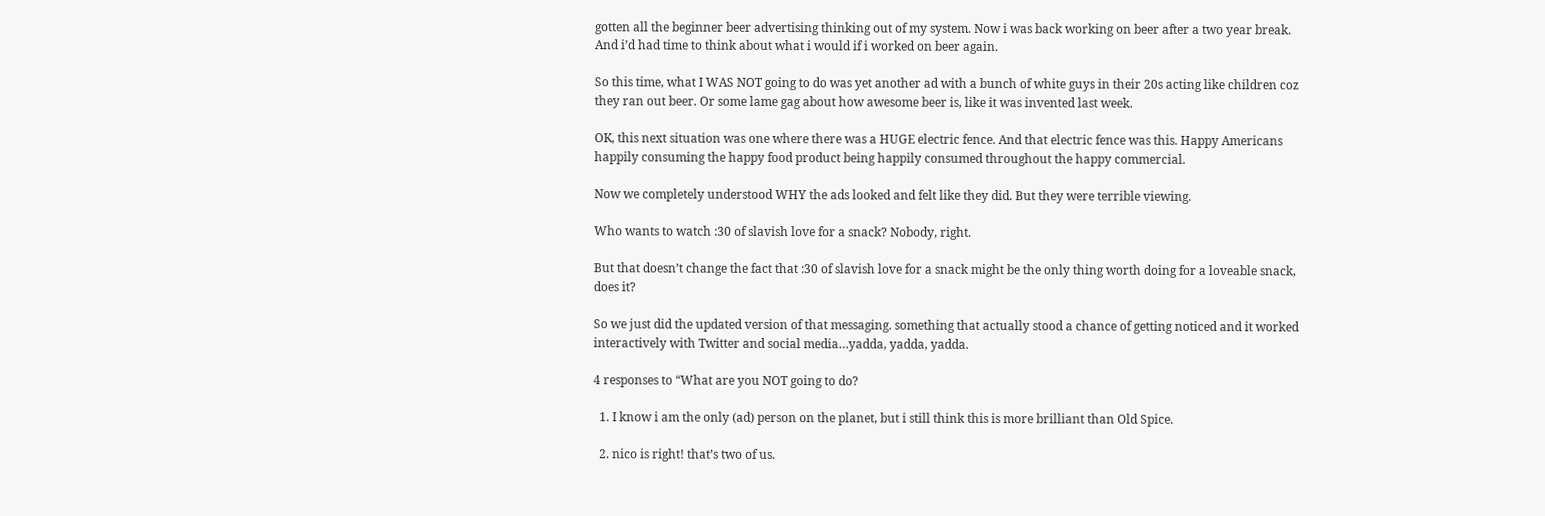gotten all the beginner beer advertising thinking out of my system. Now i was back working on beer after a two year break. And i’d had time to think about what i would if i worked on beer again.

So this time, what I WAS NOT going to do was yet another ad with a bunch of white guys in their 20s acting like children coz they ran out beer. Or some lame gag about how awesome beer is, like it was invented last week.

OK, this next situation was one where there was a HUGE electric fence. And that electric fence was this. Happy Americans happily consuming the happy food product being happily consumed throughout the happy commercial.

Now we completely understood WHY the ads looked and felt like they did. But they were terrible viewing.

Who wants to watch :30 of slavish love for a snack? Nobody, right.

But that doesn’t change the fact that :30 of slavish love for a snack might be the only thing worth doing for a loveable snack, does it?

So we just did the updated version of that messaging. something that actually stood a chance of getting noticed and it worked interactively with Twitter and social media…yadda, yadda, yadda.

4 responses to “What are you NOT going to do?

  1. I know i am the only (ad) person on the planet, but i still think this is more brilliant than Old Spice.

  2. nico is right! that’s two of us.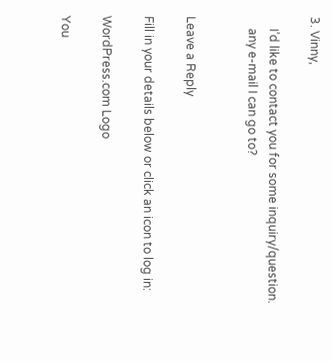3. Vinny,

    I’d like to contact you for some inquiry/question.
    any e-mail I can go to?


Leave a Reply

Fill in your details below or click an icon to log in:

WordPress.com Logo

You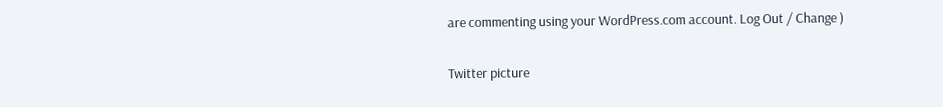are commenting using your WordPress.com account. Log Out / Change )

Twitter picture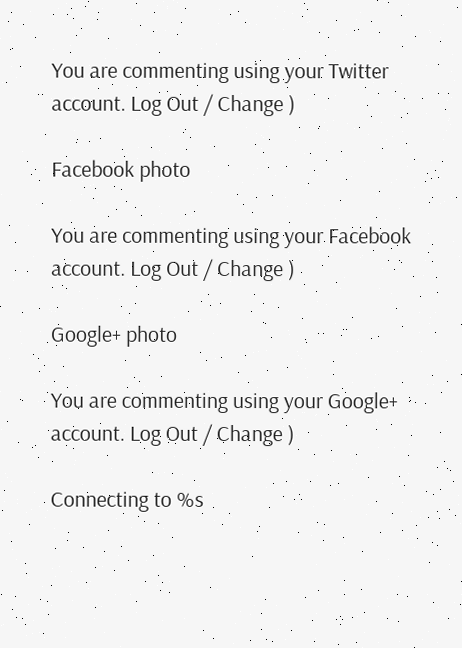You are commenting using your Twitter account. Log Out / Change )

Facebook photo

You are commenting using your Facebook account. Log Out / Change )

Google+ photo

You are commenting using your Google+ account. Log Out / Change )

Connecting to %s